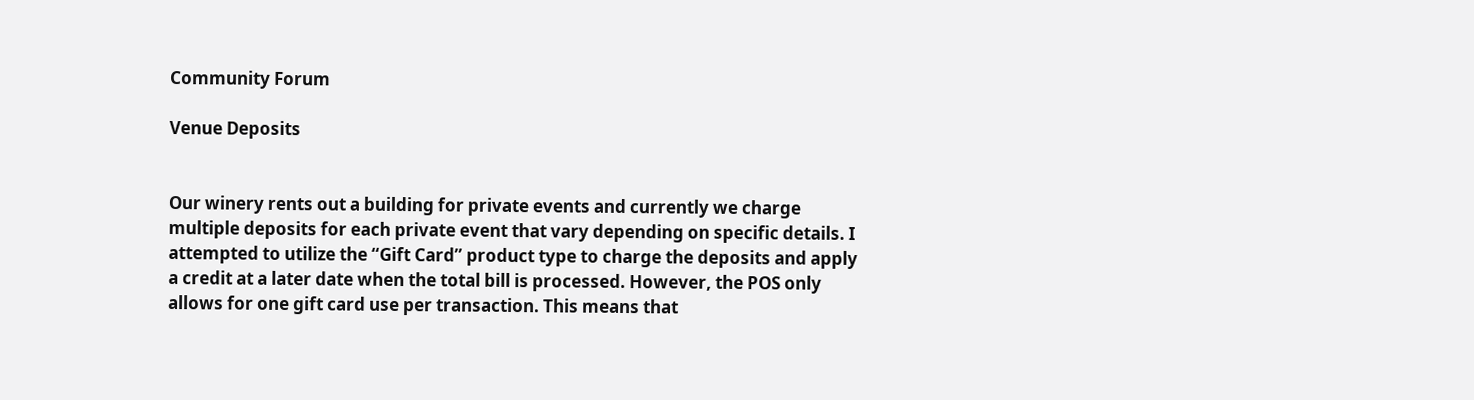Community Forum

Venue Deposits


Our winery rents out a building for private events and currently we charge multiple deposits for each private event that vary depending on specific details. I attempted to utilize the “Gift Card” product type to charge the deposits and apply a credit at a later date when the total bill is processed. However, the POS only allows for one gift card use per transaction. This means that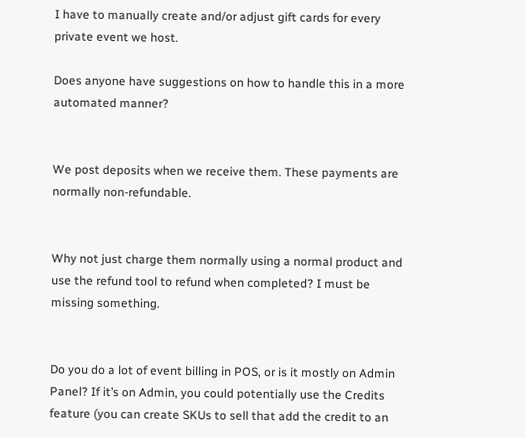I have to manually create and/or adjust gift cards for every private event we host.

Does anyone have suggestions on how to handle this in a more automated manner?


We post deposits when we receive them. These payments are normally non-refundable.


Why not just charge them normally using a normal product and use the refund tool to refund when completed? I must be missing something.


Do you do a lot of event billing in POS, or is it mostly on Admin Panel? If it’s on Admin, you could potentially use the Credits feature (you can create SKUs to sell that add the credit to an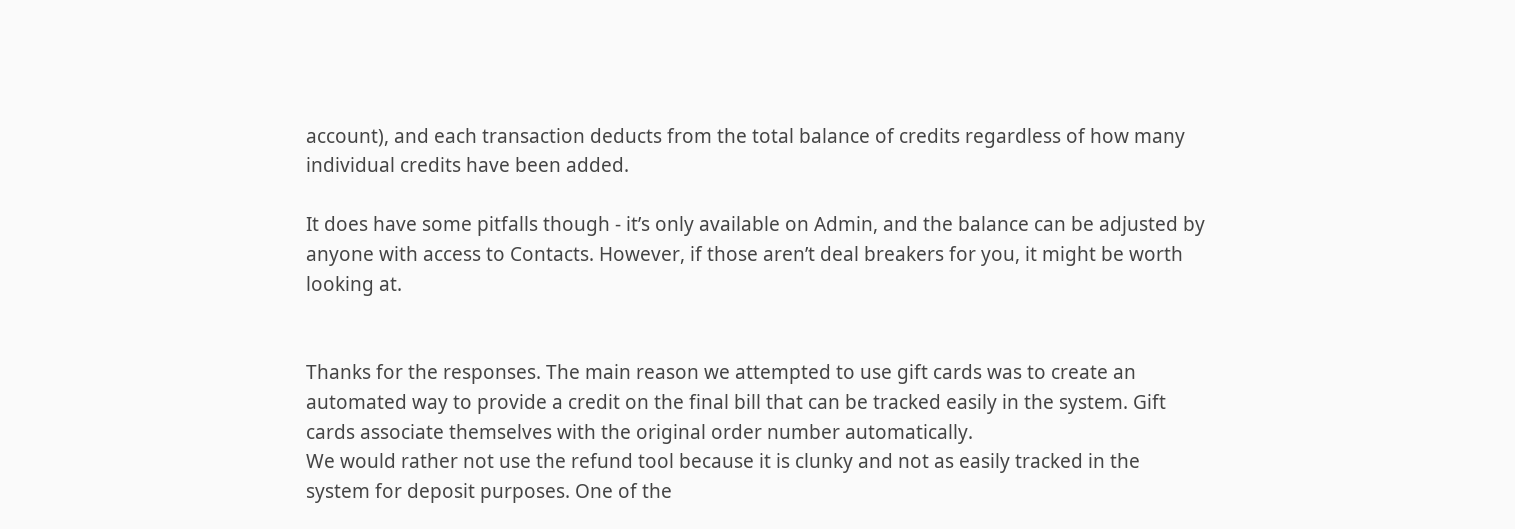account), and each transaction deducts from the total balance of credits regardless of how many individual credits have been added.

It does have some pitfalls though - it’s only available on Admin, and the balance can be adjusted by anyone with access to Contacts. However, if those aren’t deal breakers for you, it might be worth looking at.


Thanks for the responses. The main reason we attempted to use gift cards was to create an automated way to provide a credit on the final bill that can be tracked easily in the system. Gift cards associate themselves with the original order number automatically.
We would rather not use the refund tool because it is clunky and not as easily tracked in the system for deposit purposes. One of the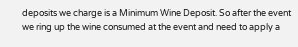deposits we charge is a Minimum Wine Deposit. So after the event we ring up the wine consumed at the event and need to apply a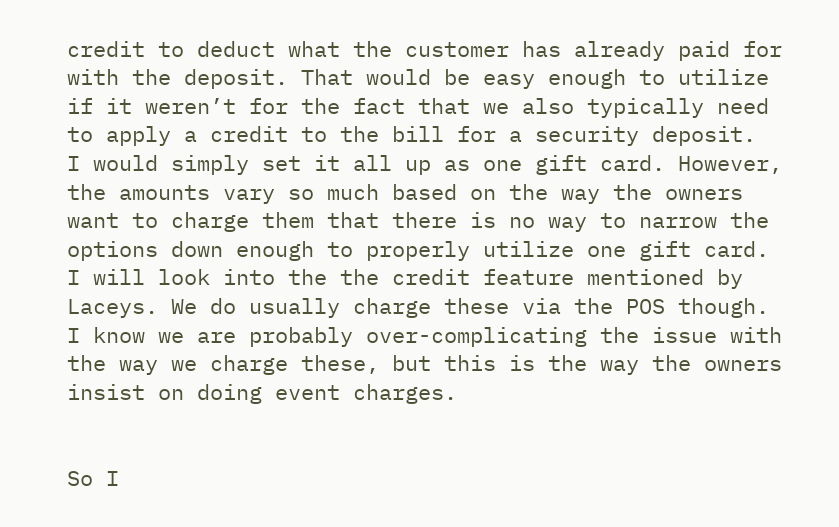credit to deduct what the customer has already paid for with the deposit. That would be easy enough to utilize if it weren’t for the fact that we also typically need to apply a credit to the bill for a security deposit.
I would simply set it all up as one gift card. However, the amounts vary so much based on the way the owners want to charge them that there is no way to narrow the options down enough to properly utilize one gift card.
I will look into the the credit feature mentioned by Laceys. We do usually charge these via the POS though.
I know we are probably over-complicating the issue with the way we charge these, but this is the way the owners insist on doing event charges.


So I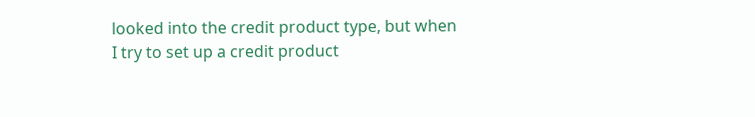looked into the credit product type, but when I try to set up a credit product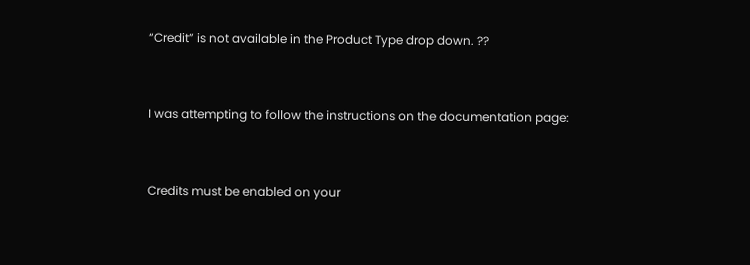“Credit” is not available in the Product Type drop down. ??


I was attempting to follow the instructions on the documentation page:


Credits must be enabled on your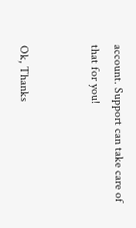account. Support can take care of that for you!


Ok, Thanks